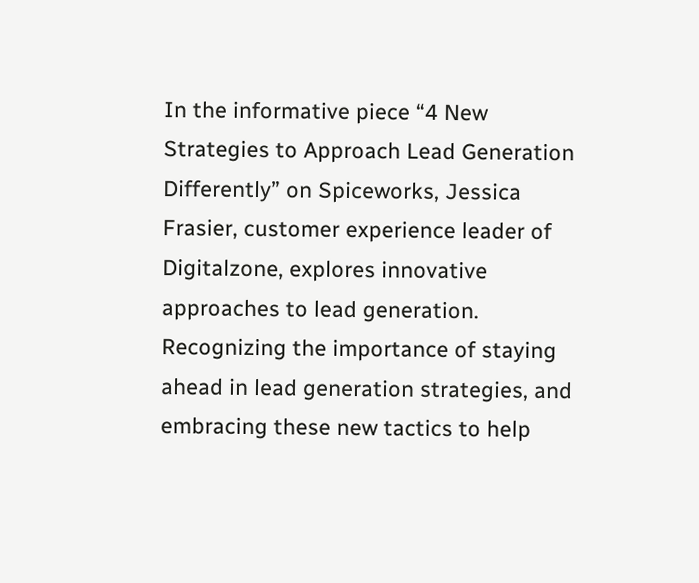In the informative piece “4 New Strategies to Approach Lead Generation Differently” on Spiceworks, Jessica Frasier, customer experience leader of Digitalzone, explores innovative approaches to lead generation. Recognizing the importance of staying ahead in lead generation strategies, and embracing these new tactics to help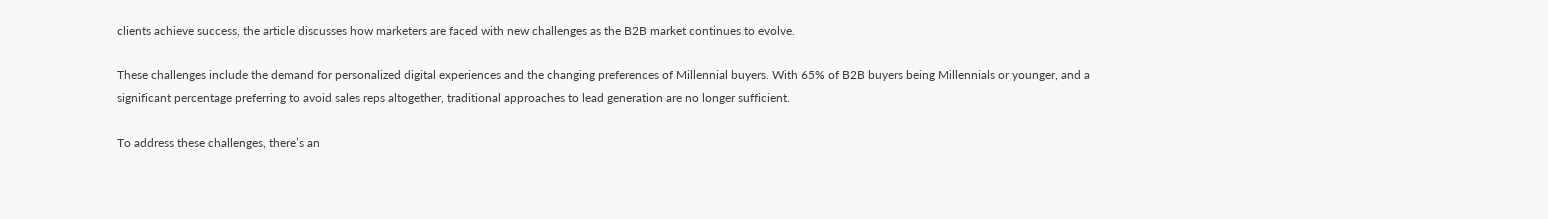clients achieve success, the article discusses how marketers are faced with new challenges as the B2B market continues to evolve.

These challenges include the demand for personalized digital experiences and the changing preferences of Millennial buyers. With 65% of B2B buyers being Millennials or younger, and a significant percentage preferring to avoid sales reps altogether, traditional approaches to lead generation are no longer sufficient.

To address these challenges, there’s an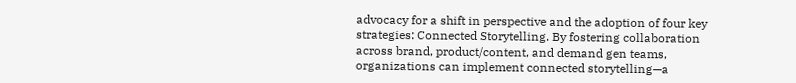advocacy for a shift in perspective and the adoption of four key strategies: Connected Storytelling. By fostering collaboration across brand, product/content, and demand gen teams, organizations can implement connected storytelling—a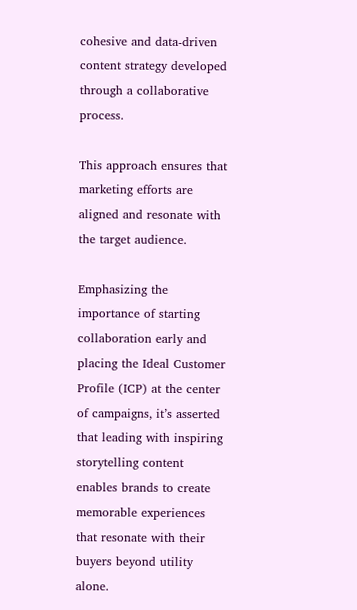cohesive and data-driven content strategy developed through a collaborative process.

This approach ensures that marketing efforts are aligned and resonate with the target audience.

Emphasizing the importance of starting collaboration early and placing the Ideal Customer Profile (ICP) at the center of campaigns, it’s asserted that leading with inspiring storytelling content enables brands to create memorable experiences that resonate with their buyers beyond utility alone.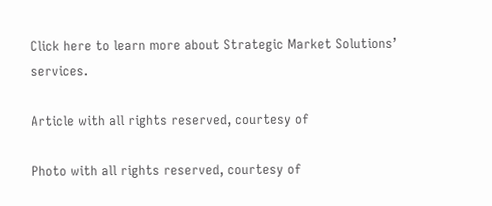Click here to learn more about Strategic Market Solutions’ services.

Article with all rights reserved, courtesy of

Photo with all rights reserved, courtesy of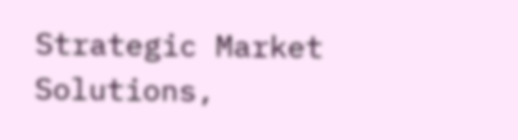Strategic Market Solutions,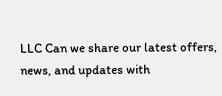LLC Can we share our latest offers, news, and updates with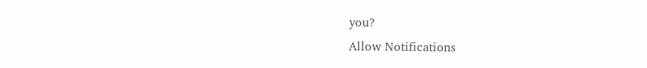you?
Allow Notifications